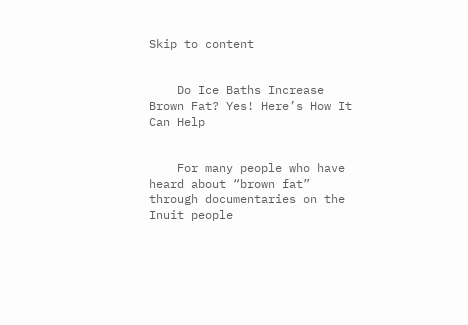Skip to content


    Do Ice Baths Increase Brown Fat? Yes! Here’s How It Can Help


    For many people who have heard about “brown fat” through documentaries on the Inuit people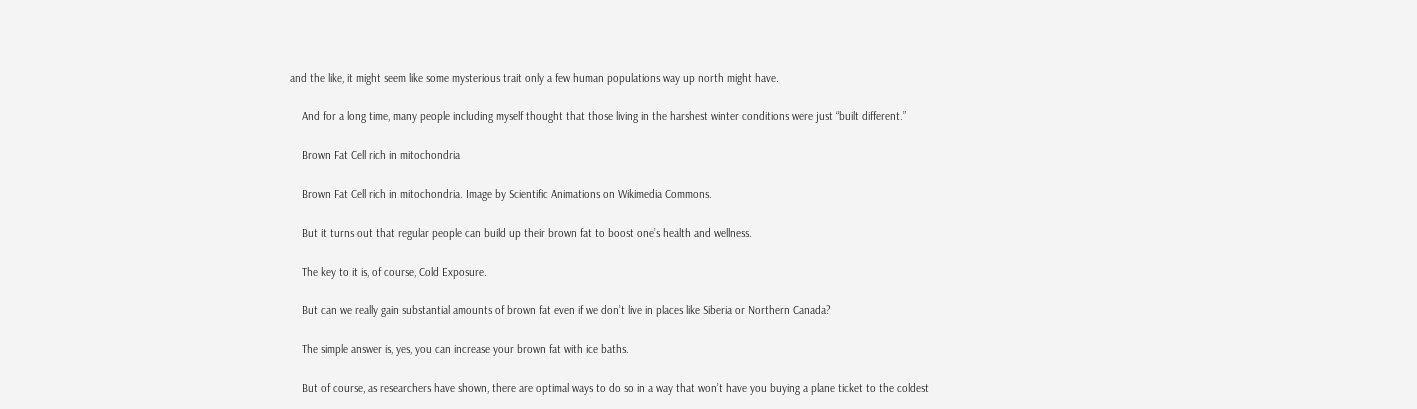and the like, it might seem like some mysterious trait only a few human populations way up north might have.

    And for a long time, many people including myself thought that those living in the harshest winter conditions were just “built different.”

    Brown Fat Cell rich in mitochondria

    Brown Fat Cell rich in mitochondria. Image by Scientific Animations on Wikimedia Commons.

    But it turns out that regular people can build up their brown fat to boost one’s health and wellness.

    The key to it is, of course, Cold Exposure.

    But can we really gain substantial amounts of brown fat even if we don’t live in places like Siberia or Northern Canada?

    The simple answer is, yes, you can increase your brown fat with ice baths.

    But of course, as researchers have shown, there are optimal ways to do so in a way that won’t have you buying a plane ticket to the coldest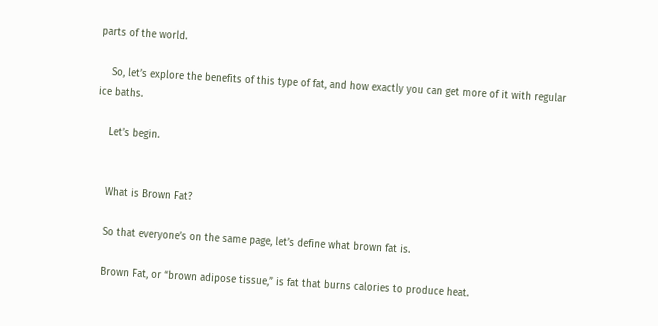parts of the world.

    So, let’s explore the benefits of this type of fat, and how exactly you can get more of it with regular ice baths.

    Let’s begin.


    What is Brown Fat?

    So that everyone’s on the same page, let’s define what brown fat is.

    Brown Fat, or “brown adipose tissue,” is fat that burns calories to produce heat.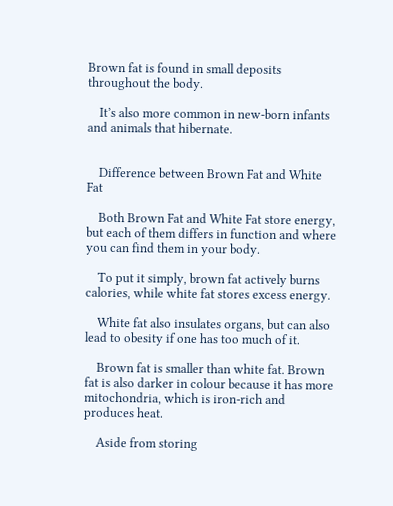Brown fat is found in small deposits throughout the body.

    It’s also more common in new-born infants and animals that hibernate.


    Difference between Brown Fat and White Fat

    Both Brown Fat and White Fat store energy, but each of them differs in function and where you can find them in your body.

    To put it simply, brown fat actively burns calories, while white fat stores excess energy.

    White fat also insulates organs, but can also lead to obesity if one has too much of it.

    Brown fat is smaller than white fat. Brown fat is also darker in colour because it has more mitochondria, which is iron-rich and produces heat.

    Aside from storing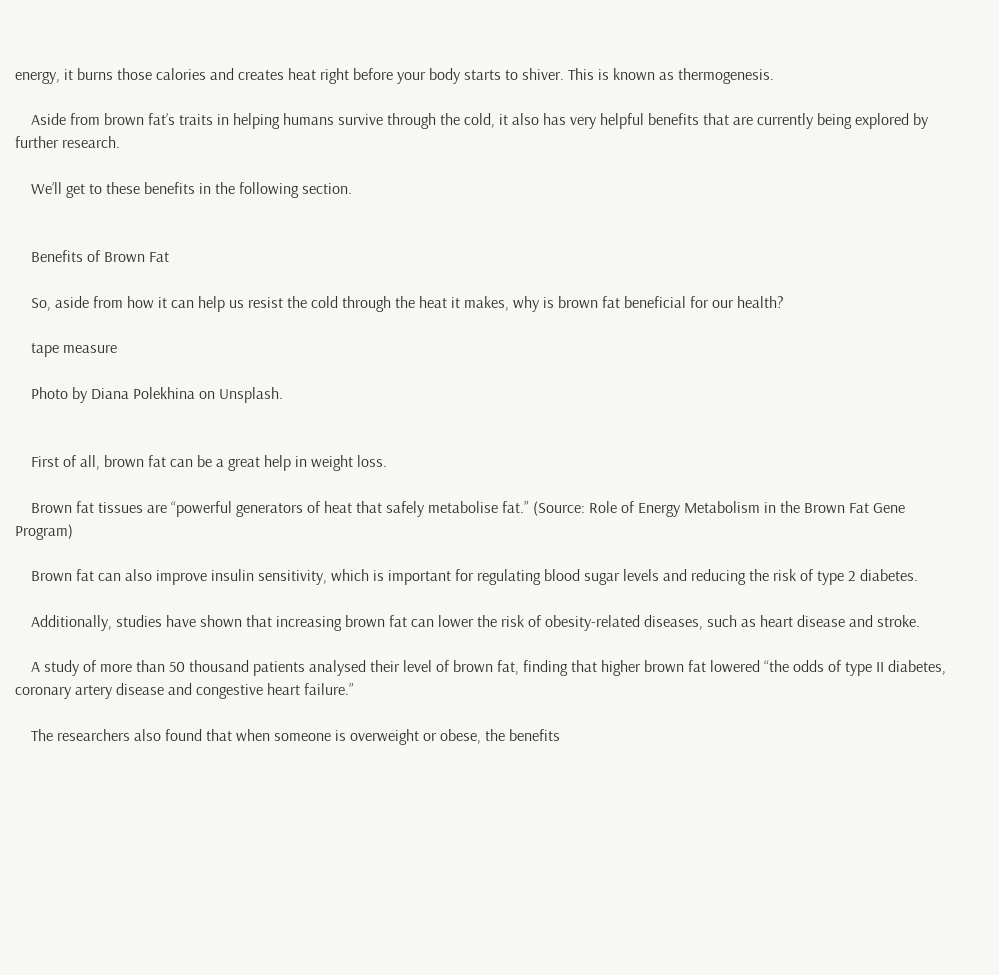energy, it burns those calories and creates heat right before your body starts to shiver. This is known as thermogenesis.

    Aside from brown fat’s traits in helping humans survive through the cold, it also has very helpful benefits that are currently being explored by further research.

    We’ll get to these benefits in the following section.


    Benefits of Brown Fat

    So, aside from how it can help us resist the cold through the heat it makes, why is brown fat beneficial for our health?

    tape measure

    Photo by Diana Polekhina on Unsplash.


    First of all, brown fat can be a great help in weight loss.

    Brown fat tissues are “powerful generators of heat that safely metabolise fat.” (Source: Role of Energy Metabolism in the Brown Fat Gene Program)

    Brown fat can also improve insulin sensitivity, which is important for regulating blood sugar levels and reducing the risk of type 2 diabetes.

    Additionally, studies have shown that increasing brown fat can lower the risk of obesity-related diseases, such as heart disease and stroke.

    A study of more than 50 thousand patients analysed their level of brown fat, finding that higher brown fat lowered “the odds of type II diabetes, coronary artery disease and congestive heart failure.”

    The researchers also found that when someone is overweight or obese, the benefits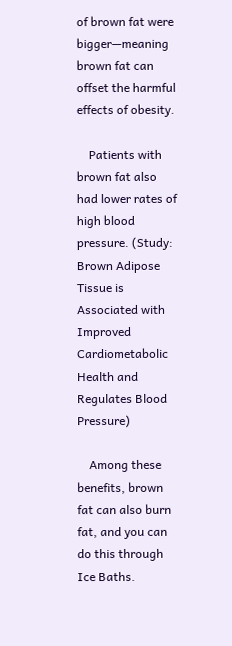of brown fat were bigger—meaning brown fat can offset the harmful effects of obesity.

    Patients with brown fat also had lower rates of high blood pressure. (Study: Brown Adipose Tissue is Associated with Improved Cardiometabolic Health and Regulates Blood Pressure)

    Among these benefits, brown fat can also burn fat, and you can do this through Ice Baths.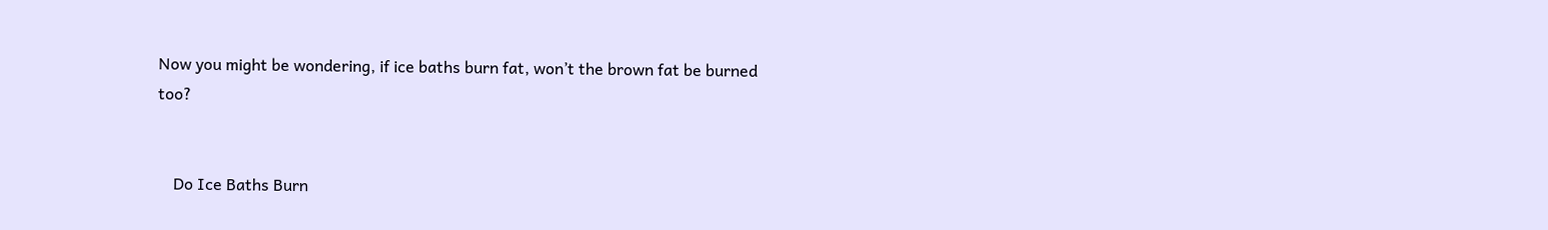Now you might be wondering, if ice baths burn fat, won’t the brown fat be burned too?


    Do Ice Baths Burn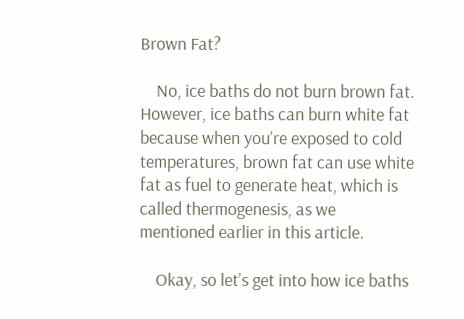Brown Fat?

    No, ice baths do not burn brown fat. However, ice baths can burn white fat because when you’re exposed to cold temperatures, brown fat can use white fat as fuel to generate heat, which is called thermogenesis, as we mentioned earlier in this article.

    Okay, so let’s get into how ice baths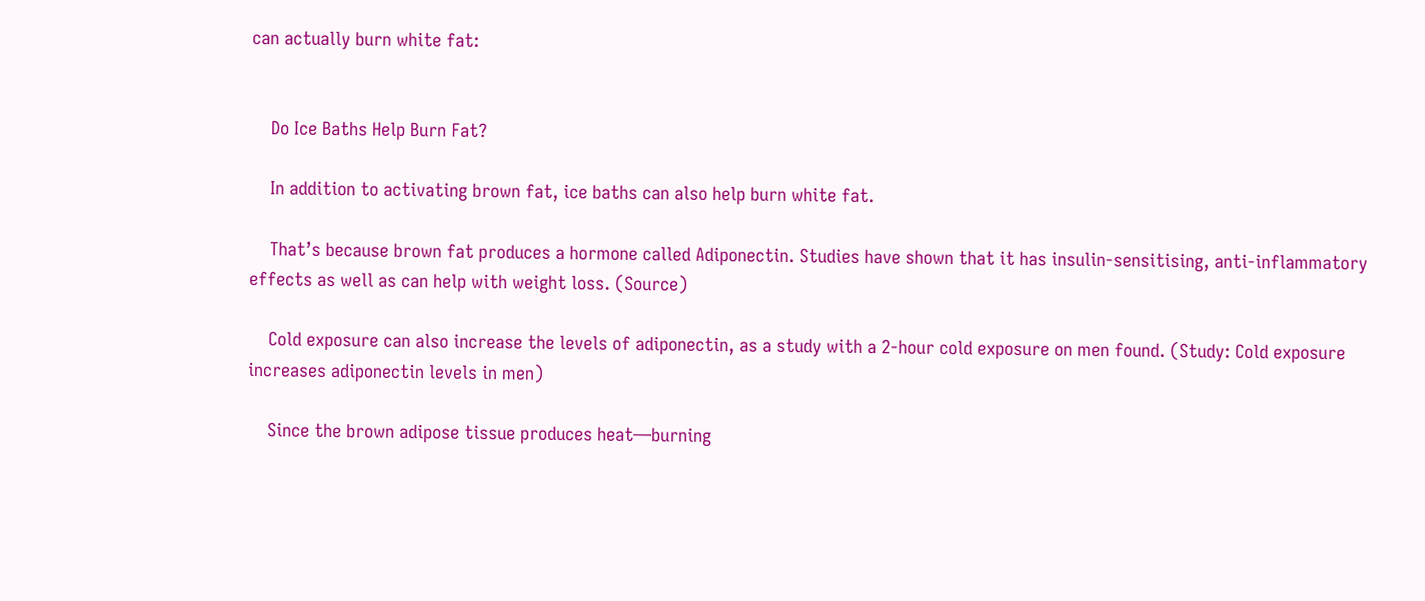can actually burn white fat:


    Do Ice Baths Help Burn Fat?

    In addition to activating brown fat, ice baths can also help burn white fat.

    That’s because brown fat produces a hormone called Adiponectin. Studies have shown that it has insulin-sensitising, anti-inflammatory effects as well as can help with weight loss. (Source)

    Cold exposure can also increase the levels of adiponectin, as a study with a 2-hour cold exposure on men found. (Study: Cold exposure increases adiponectin levels in men)

    Since the brown adipose tissue produces heat—burning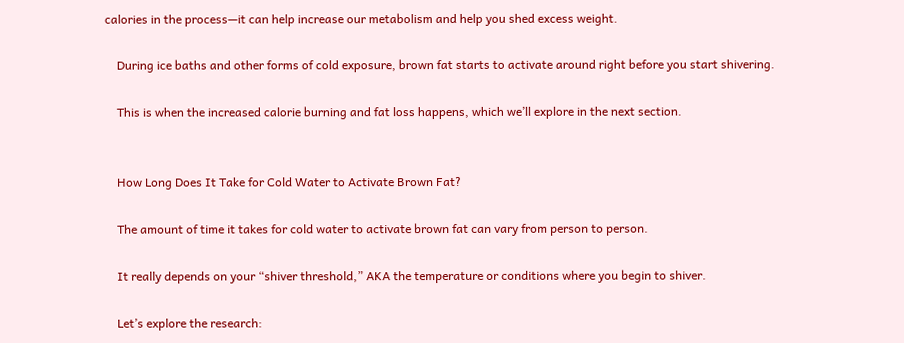calories in the process—it can help increase our metabolism and help you shed excess weight.

    During ice baths and other forms of cold exposure, brown fat starts to activate around right before you start shivering.

    This is when the increased calorie burning and fat loss happens, which we’ll explore in the next section.


    How Long Does It Take for Cold Water to Activate Brown Fat?

    The amount of time it takes for cold water to activate brown fat can vary from person to person.

    It really depends on your “shiver threshold,” AKA the temperature or conditions where you begin to shiver.

    Let’s explore the research: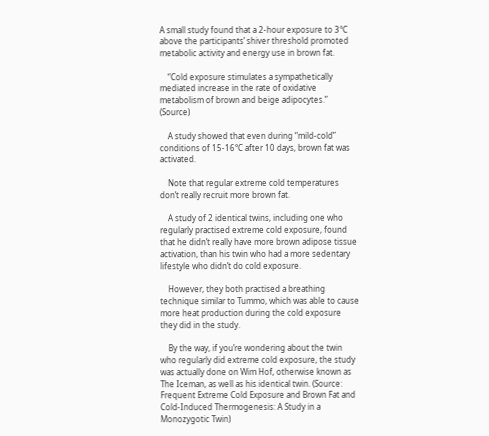A small study found that a 2-hour exposure to 3°C above the participants’ shiver threshold promoted metabolic activity and energy use in brown fat.

    “Cold exposure stimulates a sympathetically mediated increase in the rate of oxidative metabolism of brown and beige adipocytes.” (Source)

    A study showed that even during “mild-cold” conditions of 15-16°C after 10 days, brown fat was activated.

    Note that regular extreme cold temperatures don’t really recruit more brown fat.

    A study of 2 identical twins, including one who regularly practised extreme cold exposure, found that he didn’t really have more brown adipose tissue activation, than his twin who had a more sedentary lifestyle who didn’t do cold exposure.

    However, they both practised a breathing technique similar to Tummo, which was able to cause more heat production during the cold exposure they did in the study.

    By the way, if you’re wondering about the twin who regularly did extreme cold exposure, the study was actually done on Wim Hof, otherwise known as The Iceman, as well as his identical twin. (Source: Frequent Extreme Cold Exposure and Brown Fat and Cold-Induced Thermogenesis: A Study in a Monozygotic Twin)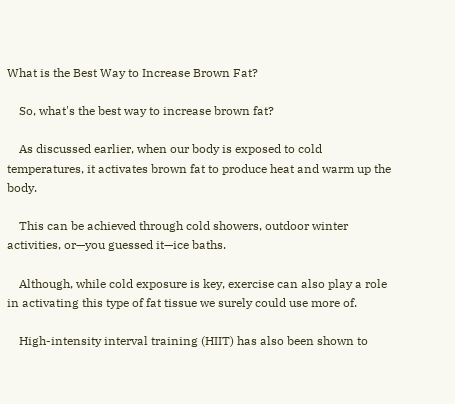What is the Best Way to Increase Brown Fat?

    So, what's the best way to increase brown fat?

    As discussed earlier, when our body is exposed to cold temperatures, it activates brown fat to produce heat and warm up the body.

    This can be achieved through cold showers, outdoor winter activities, or—you guessed it—ice baths.

    Although, while cold exposure is key, exercise can also play a role in activating this type of fat tissue we surely could use more of.

    High-intensity interval training (HIIT) has also been shown to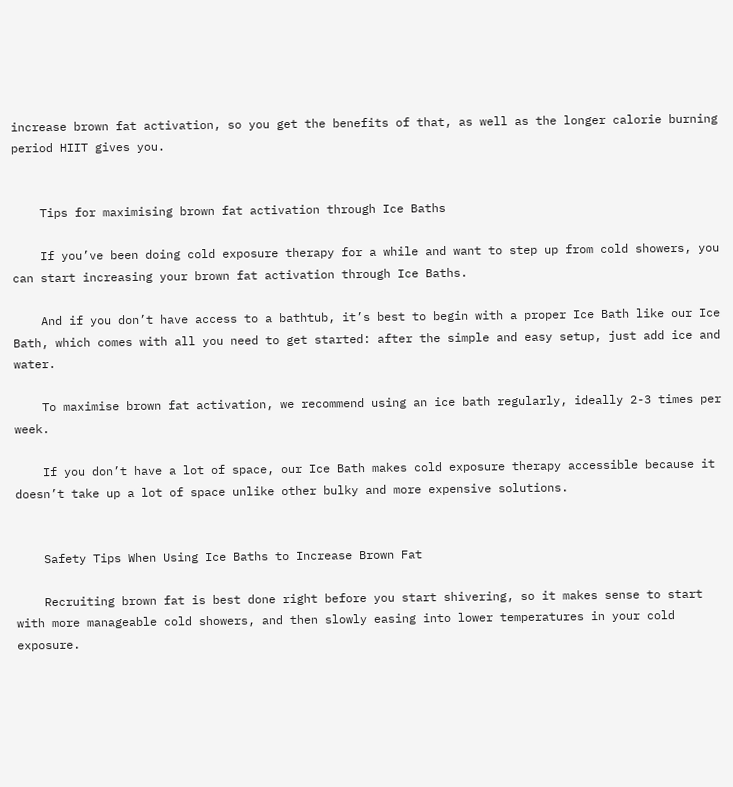increase brown fat activation, so you get the benefits of that, as well as the longer calorie burning period HIIT gives you.


    Tips for maximising brown fat activation through Ice Baths

    If you’ve been doing cold exposure therapy for a while and want to step up from cold showers, you can start increasing your brown fat activation through Ice Baths.

    And if you don’t have access to a bathtub, it’s best to begin with a proper Ice Bath like our Ice Bath, which comes with all you need to get started: after the simple and easy setup, just add ice and water.

    To maximise brown fat activation, we recommend using an ice bath regularly, ideally 2-3 times per week.

    If you don’t have a lot of space, our Ice Bath makes cold exposure therapy accessible because it doesn’t take up a lot of space unlike other bulky and more expensive solutions.


    Safety Tips When Using Ice Baths to Increase Brown Fat

    Recruiting brown fat is best done right before you start shivering, so it makes sense to start with more manageable cold showers, and then slowly easing into lower temperatures in your cold exposure.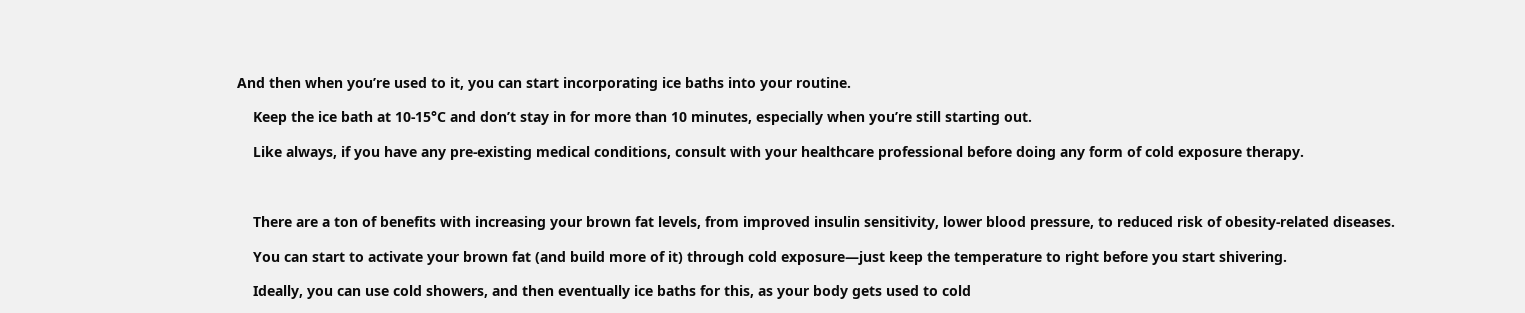And then when you’re used to it, you can start incorporating ice baths into your routine.

    Keep the ice bath at 10-15°C and don’t stay in for more than 10 minutes, especially when you’re still starting out.

    Like always, if you have any pre-existing medical conditions, consult with your healthcare professional before doing any form of cold exposure therapy.



    There are a ton of benefits with increasing your brown fat levels, from improved insulin sensitivity, lower blood pressure, to reduced risk of obesity-related diseases.

    You can start to activate your brown fat (and build more of it) through cold exposure—just keep the temperature to right before you start shivering.

    Ideally, you can use cold showers, and then eventually ice baths for this, as your body gets used to cold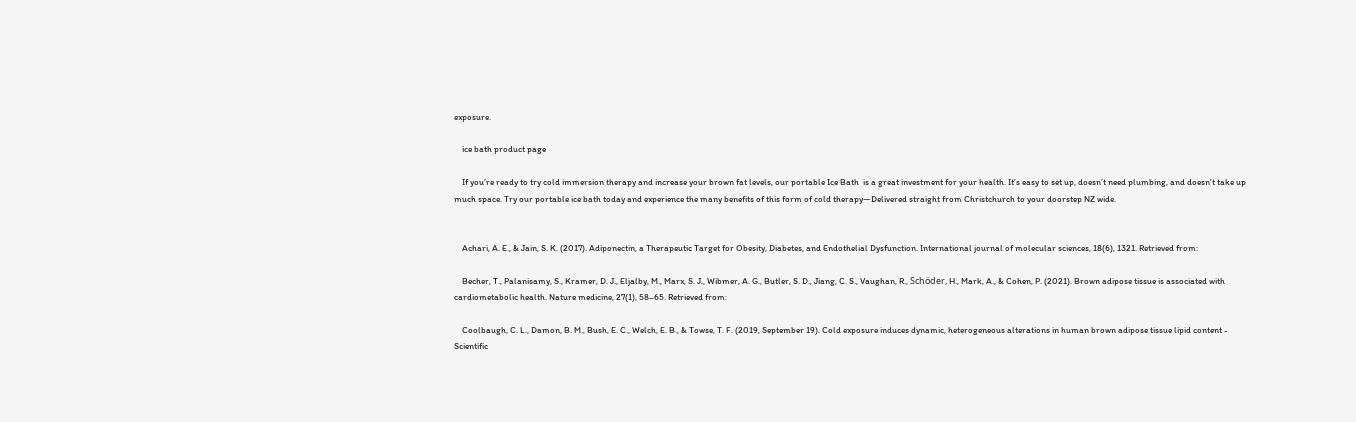exposure.

    ice bath product page

    If you’re ready to try cold immersion therapy and increase your brown fat levels, our portable Ice Bath  is a great investment for your health. It’s easy to set up, doesn’t need plumbing, and doesn’t take up much space. Try our portable ice bath today and experience the many benefits of this form of cold therapy—Delivered straight from Christchurch to your doorstep NZ wide.


    Achari, A. E., & Jain, S. K. (2017). Adiponectin, a Therapeutic Target for Obesity, Diabetes, and Endothelial Dysfunction. International journal of molecular sciences, 18(6), 1321. Retrieved from:

    Becher, T., Palanisamy, S., Kramer, D. J., Eljalby, M., Marx, S. J., Wibmer, A. G., Butler, S. D., Jiang, C. S., Vaughan, R., Schöder, H., Mark, A., & Cohen, P. (2021). Brown adipose tissue is associated with cardiometabolic health. Nature medicine, 27(1), 58–65. Retrieved from:

    Coolbaugh, C. L., Damon, B. M., Bush, E. C., Welch, E. B., & Towse, T. F. (2019, September 19). Cold exposure induces dynamic, heterogeneous alterations in human brown adipose tissue lipid content - Scientific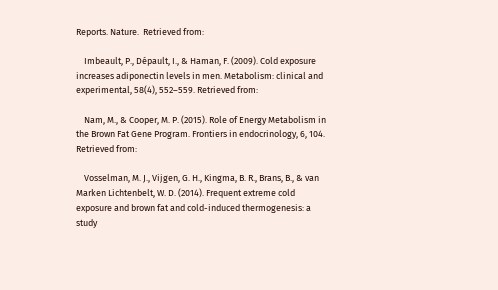Reports. Nature.  Retrieved from:

    Imbeault, P., Dépault, I., & Haman, F. (2009). Cold exposure increases adiponectin levels in men. Metabolism: clinical and experimental, 58(4), 552–559. Retrieved from:

    Nam, M., & Cooper, M. P. (2015). Role of Energy Metabolism in the Brown Fat Gene Program. Frontiers in endocrinology, 6, 104. Retrieved from:

    Vosselman, M. J., Vijgen, G. H., Kingma, B. R., Brans, B., & van Marken Lichtenbelt, W. D. (2014). Frequent extreme cold exposure and brown fat and cold-induced thermogenesis: a study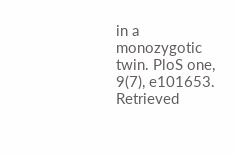in a monozygotic twin. PloS one, 9(7), e101653. Retrieved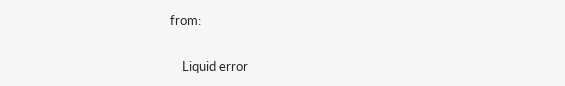from:

    Liquid error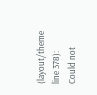(layout/theme line 378): Could not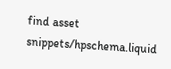find asset snippets/hpschema.liquid